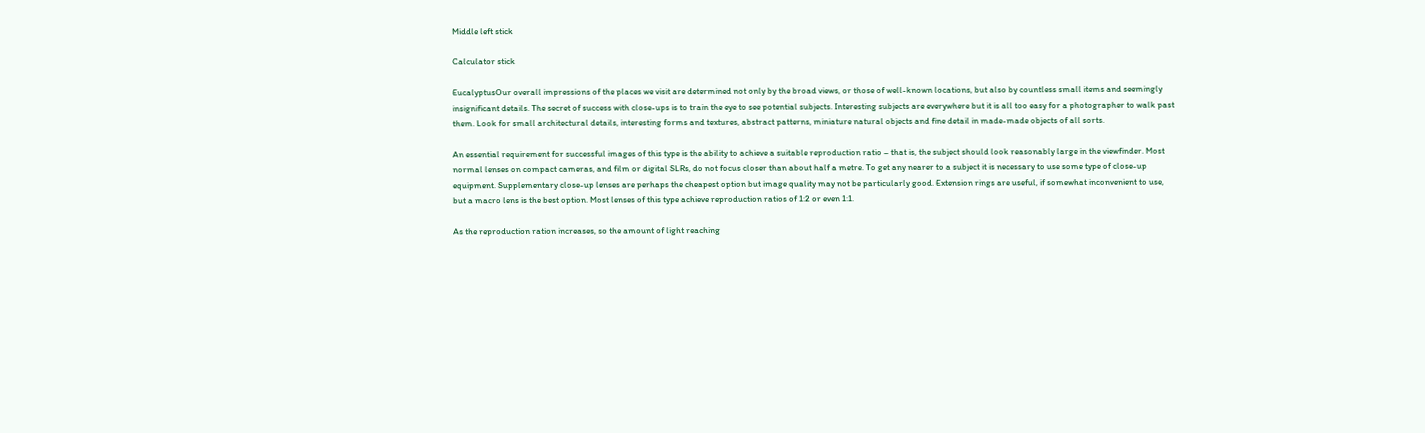Middle left stick

Calculator stick

EucalyptusOur overall impressions of the places we visit are determined not only by the broad views, or those of well-known locations, but also by countless small items and seemingly insignificant details. The secret of success with close-ups is to train the eye to see potential subjects. Interesting subjects are everywhere but it is all too easy for a photographer to walk past them. Look for small architectural details, interesting forms and textures, abstract patterns, miniature natural objects and fine detail in made-made objects of all sorts.

An essential requirement for successful images of this type is the ability to achieve a suitable reproduction ratio – that is, the subject should look reasonably large in the viewfinder. Most normal lenses on compact cameras, and film or digital SLRs, do not focus closer than about half a metre. To get any nearer to a subject it is necessary to use some type of close-up equipment. Supplementary close-up lenses are perhaps the cheapest option but image quality may not be particularly good. Extension rings are useful, if somewhat inconvenient to use, but a macro lens is the best option. Most lenses of this type achieve reproduction ratios of 1:2 or even 1:1.

As the reproduction ration increases, so the amount of light reaching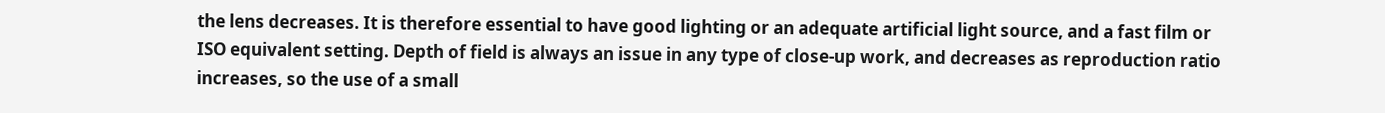the lens decreases. It is therefore essential to have good lighting or an adequate artificial light source, and a fast film or ISO equivalent setting. Depth of field is always an issue in any type of close-up work, and decreases as reproduction ratio increases, so the use of a small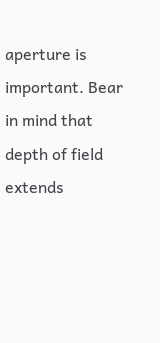aperture is important. Bear in mind that depth of field extends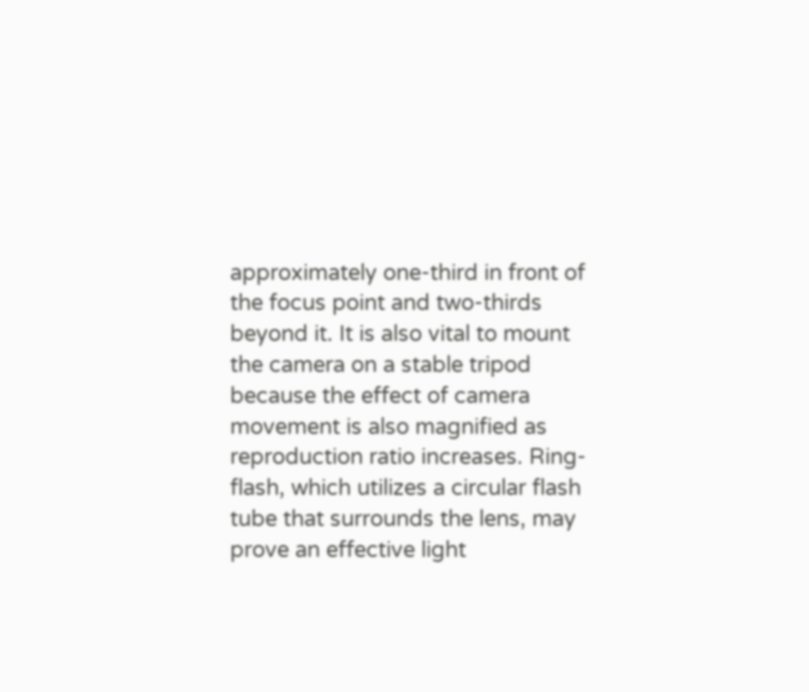approximately one-third in front of the focus point and two-thirds beyond it. It is also vital to mount the camera on a stable tripod because the effect of camera movement is also magnified as reproduction ratio increases. Ring-flash, which utilizes a circular flash tube that surrounds the lens, may prove an effective light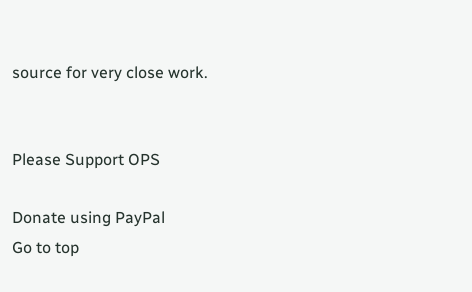source for very close work.


Please Support OPS

Donate using PayPal
Go to top